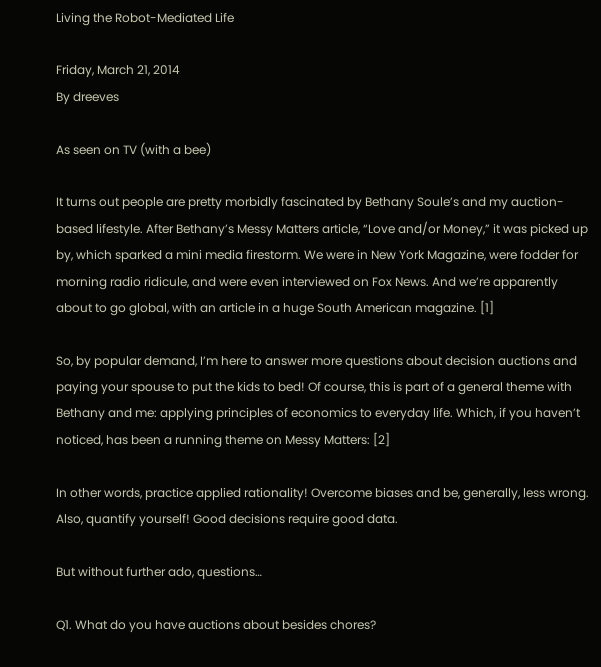Living the Robot-Mediated Life

Friday, March 21, 2014
By dreeves

As seen on TV (with a bee)

It turns out people are pretty morbidly fascinated by Bethany Soule’s and my auction-based lifestyle. After Bethany’s Messy Matters article, “Love and/or Money,” it was picked up by, which sparked a mini media firestorm. We were in New York Magazine, were fodder for morning radio ridicule, and were even interviewed on Fox News. And we’re apparently about to go global, with an article in a huge South American magazine. [1]

So, by popular demand, I’m here to answer more questions about decision auctions and paying your spouse to put the kids to bed! Of course, this is part of a general theme with Bethany and me: applying principles of economics to everyday life. Which, if you haven’t noticed, has been a running theme on Messy Matters: [2]

In other words, practice applied rationality! Overcome biases and be, generally, less wrong. Also, quantify yourself! Good decisions require good data.

But without further ado, questions…

Q1. What do you have auctions about besides chores?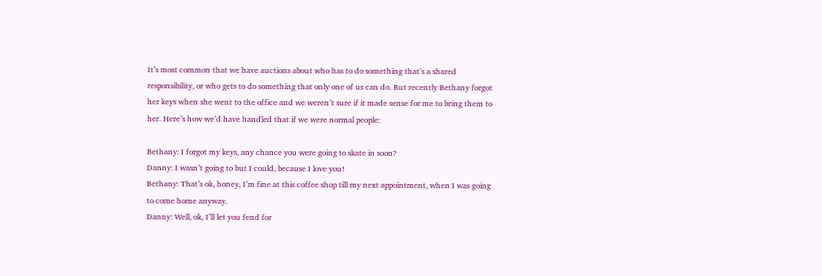It’s most common that we have auctions about who has to do something that’s a shared responsibility, or who gets to do something that only one of us can do. But recently Bethany forgot her keys when she went to the office and we weren’t sure if it made sense for me to bring them to her. Here’s how we’d have handled that if we were normal people:

Bethany: I forgot my keys, any chance you were going to skate in soon?
Danny: I wasn’t going to but I could, because I love you!
Bethany: That’s ok, honey, I’m fine at this coffee shop till my next appointment, when I was going to come home anyway.
Danny: Well, ok, I’ll let you fend for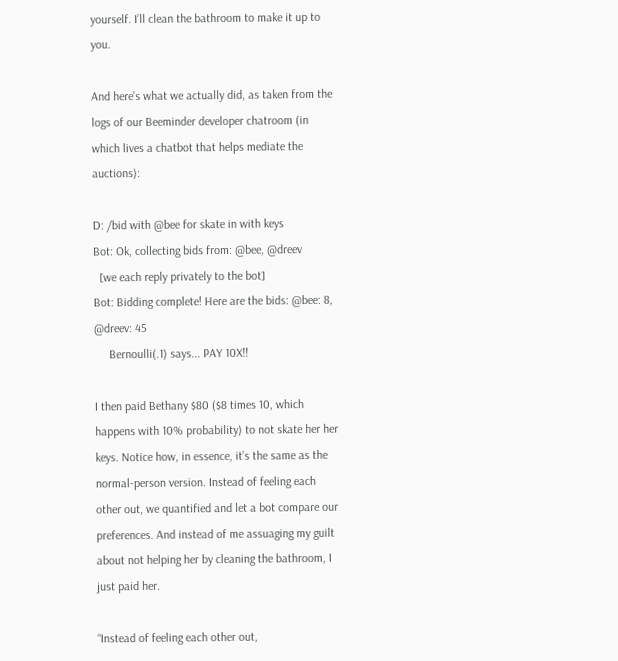yourself. I’ll clean the bathroom to make it up to you.

And here’s what we actually did, as taken from the logs of our Beeminder developer chatroom (in which lives a chatbot that helps mediate the auctions):

D: /bid with @bee for skate in with keys
Bot: Ok, collecting bids from: @bee, @dreev
  [we each reply privately to the bot]
Bot: Bidding complete! Here are the bids: @bee: 8, @dreev: 45
     Bernoulli(.1) says... PAY 10X!!

I then paid Bethany $80 ($8 times 10, which happens with 10% probability) to not skate her her keys. Notice how, in essence, it’s the same as the normal-person version. Instead of feeling each other out, we quantified and let a bot compare our preferences. And instead of me assuaging my guilt about not helping her by cleaning the bathroom, I just paid her.

“Instead of feeling each other out,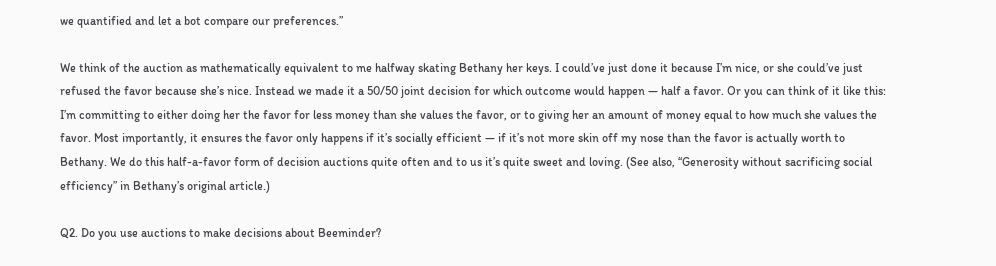we quantified and let a bot compare our preferences.”

We think of the auction as mathematically equivalent to me halfway skating Bethany her keys. I could’ve just done it because I’m nice, or she could’ve just refused the favor because she’s nice. Instead we made it a 50/50 joint decision for which outcome would happen — half a favor. Or you can think of it like this: I’m committing to either doing her the favor for less money than she values the favor, or to giving her an amount of money equal to how much she values the favor. Most importantly, it ensures the favor only happens if it’s socially efficient — if it’s not more skin off my nose than the favor is actually worth to Bethany. We do this half-a-favor form of decision auctions quite often and to us it’s quite sweet and loving. (See also, “Generosity without sacrificing social efficiency” in Bethany’s original article.)

Q2. Do you use auctions to make decisions about Beeminder?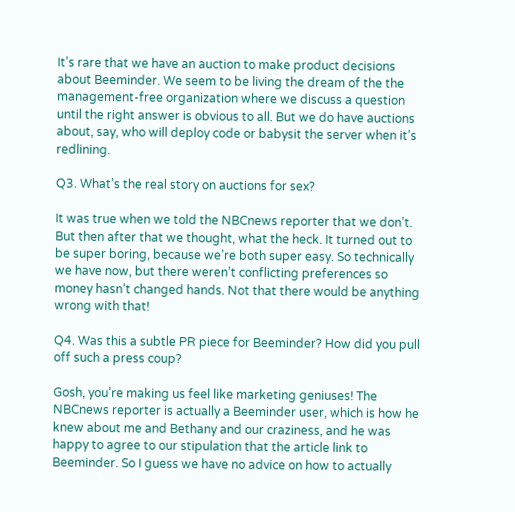It’s rare that we have an auction to make product decisions about Beeminder. We seem to be living the dream of the the management-free organization where we discuss a question until the right answer is obvious to all. But we do have auctions about, say, who will deploy code or babysit the server when it’s redlining.

Q3. What’s the real story on auctions for sex?

It was true when we told the NBCnews reporter that we don’t. But then after that we thought, what the heck. It turned out to be super boring, because we’re both super easy. So technically we have now, but there weren’t conflicting preferences so money hasn’t changed hands. Not that there would be anything wrong with that!

Q4. Was this a subtle PR piece for Beeminder? How did you pull off such a press coup?

Gosh, you’re making us feel like marketing geniuses! The NBCnews reporter is actually a Beeminder user, which is how he knew about me and Bethany and our craziness, and he was happy to agree to our stipulation that the article link to Beeminder. So I guess we have no advice on how to actually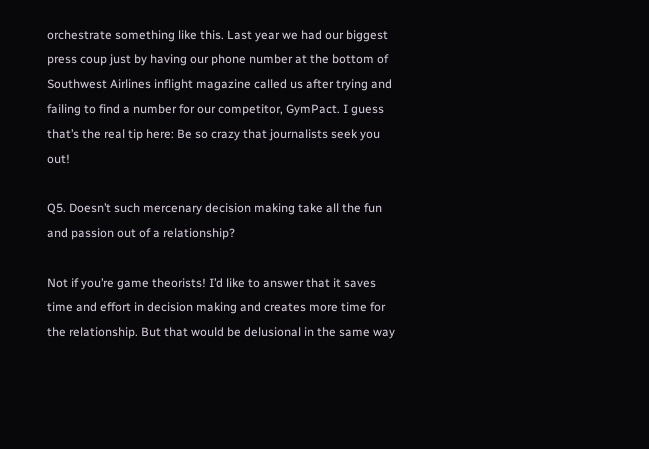orchestrate something like this. Last year we had our biggest press coup just by having our phone number at the bottom of Southwest Airlines inflight magazine called us after trying and failing to find a number for our competitor, GymPact. I guess that’s the real tip here: Be so crazy that journalists seek you out!

Q5. Doesn’t such mercenary decision making take all the fun and passion out of a relationship?

Not if you’re game theorists! I’d like to answer that it saves time and effort in decision making and creates more time for the relationship. But that would be delusional in the same way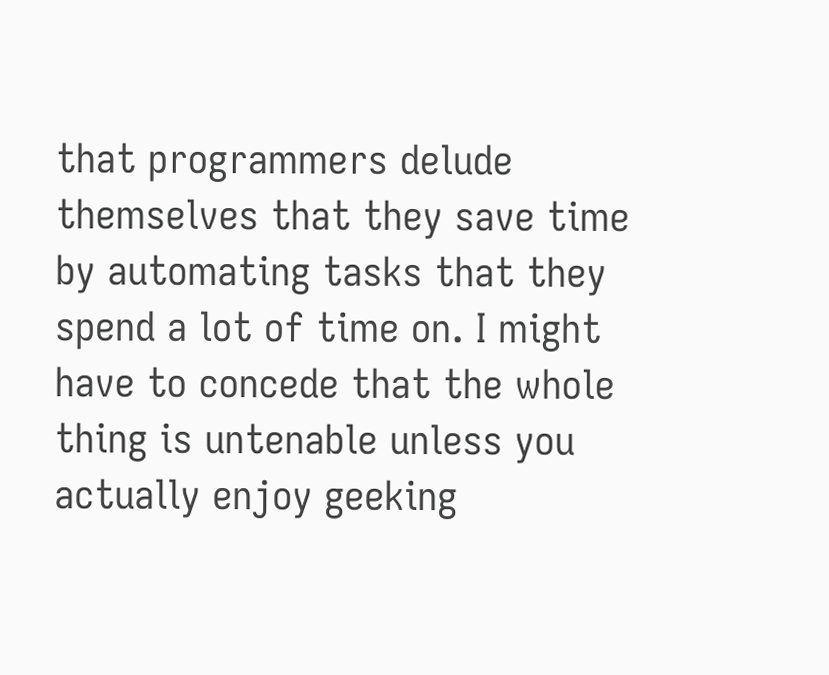that programmers delude themselves that they save time by automating tasks that they spend a lot of time on. I might have to concede that the whole thing is untenable unless you actually enjoy geeking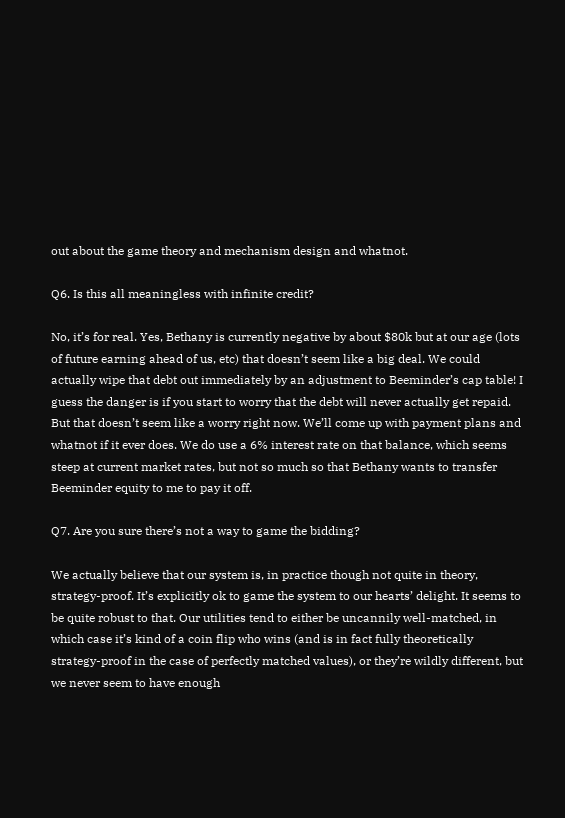out about the game theory and mechanism design and whatnot.

Q6. Is this all meaningless with infinite credit?

No, it’s for real. Yes, Bethany is currently negative by about $80k but at our age (lots of future earning ahead of us, etc) that doesn’t seem like a big deal. We could actually wipe that debt out immediately by an adjustment to Beeminder’s cap table! I guess the danger is if you start to worry that the debt will never actually get repaid. But that doesn’t seem like a worry right now. We’ll come up with payment plans and whatnot if it ever does. We do use a 6% interest rate on that balance, which seems steep at current market rates, but not so much so that Bethany wants to transfer Beeminder equity to me to pay it off.

Q7. Are you sure there’s not a way to game the bidding?

We actually believe that our system is, in practice though not quite in theory, strategy-proof. It’s explicitly ok to game the system to our hearts’ delight. It seems to be quite robust to that. Our utilities tend to either be uncannily well-matched, in which case it’s kind of a coin flip who wins (and is in fact fully theoretically strategy-proof in the case of perfectly matched values), or they’re wildly different, but we never seem to have enough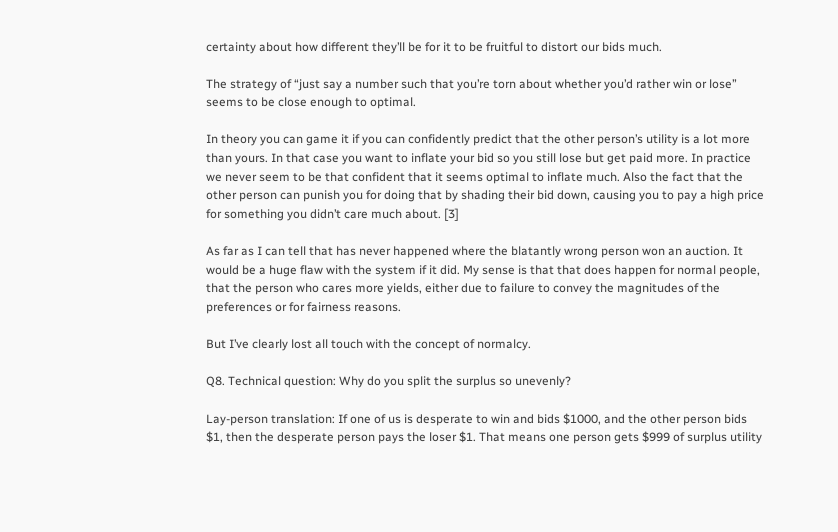certainty about how different they’ll be for it to be fruitful to distort our bids much.

The strategy of “just say a number such that you’re torn about whether you’d rather win or lose” seems to be close enough to optimal.

In theory you can game it if you can confidently predict that the other person’s utility is a lot more than yours. In that case you want to inflate your bid so you still lose but get paid more. In practice we never seem to be that confident that it seems optimal to inflate much. Also the fact that the other person can punish you for doing that by shading their bid down, causing you to pay a high price for something you didn’t care much about. [3]

As far as I can tell that has never happened where the blatantly wrong person won an auction. It would be a huge flaw with the system if it did. My sense is that that does happen for normal people, that the person who cares more yields, either due to failure to convey the magnitudes of the preferences or for fairness reasons.

But I’ve clearly lost all touch with the concept of normalcy.

Q8. Technical question: Why do you split the surplus so unevenly?

Lay-person translation: If one of us is desperate to win and bids $1000, and the other person bids $1, then the desperate person pays the loser $1. That means one person gets $999 of surplus utility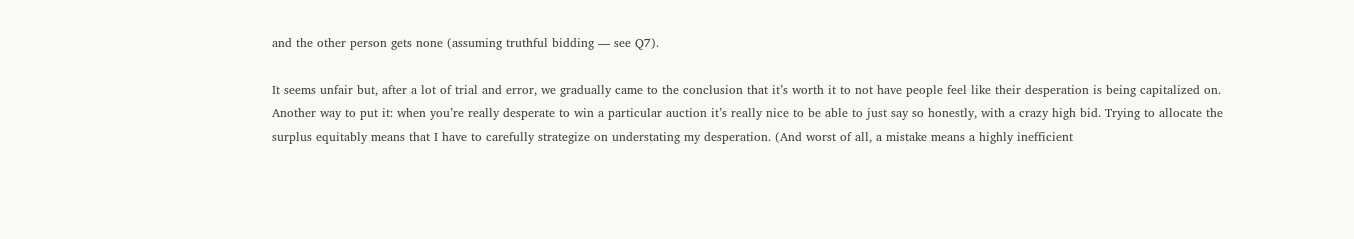and the other person gets none (assuming truthful bidding — see Q7).

It seems unfair but, after a lot of trial and error, we gradually came to the conclusion that it’s worth it to not have people feel like their desperation is being capitalized on. Another way to put it: when you’re really desperate to win a particular auction it’s really nice to be able to just say so honestly, with a crazy high bid. Trying to allocate the surplus equitably means that I have to carefully strategize on understating my desperation. (And worst of all, a mistake means a highly inefficient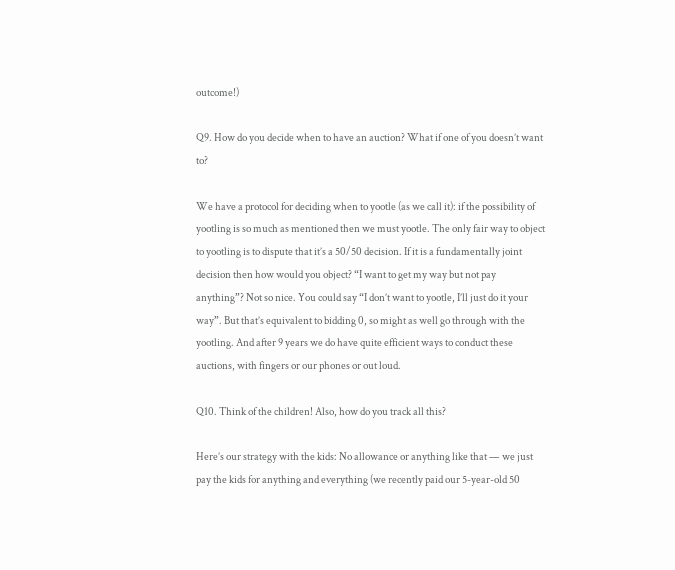outcome!)

Q9. How do you decide when to have an auction? What if one of you doesn’t want to?

We have a protocol for deciding when to yootle (as we call it): if the possibility of yootling is so much as mentioned then we must yootle. The only fair way to object to yootling is to dispute that it’s a 50/50 decision. If it is a fundamentally joint decision then how would you object? “I want to get my way but not pay anything”? Not so nice. You could say “I don’t want to yootle, I’ll just do it your way”. But that’s equivalent to bidding 0, so might as well go through with the yootling. And after 9 years we do have quite efficient ways to conduct these auctions, with fingers or our phones or out loud.

Q10. Think of the children! Also, how do you track all this?

Here’s our strategy with the kids: No allowance or anything like that — we just pay the kids for anything and everything (we recently paid our 5-year-old 50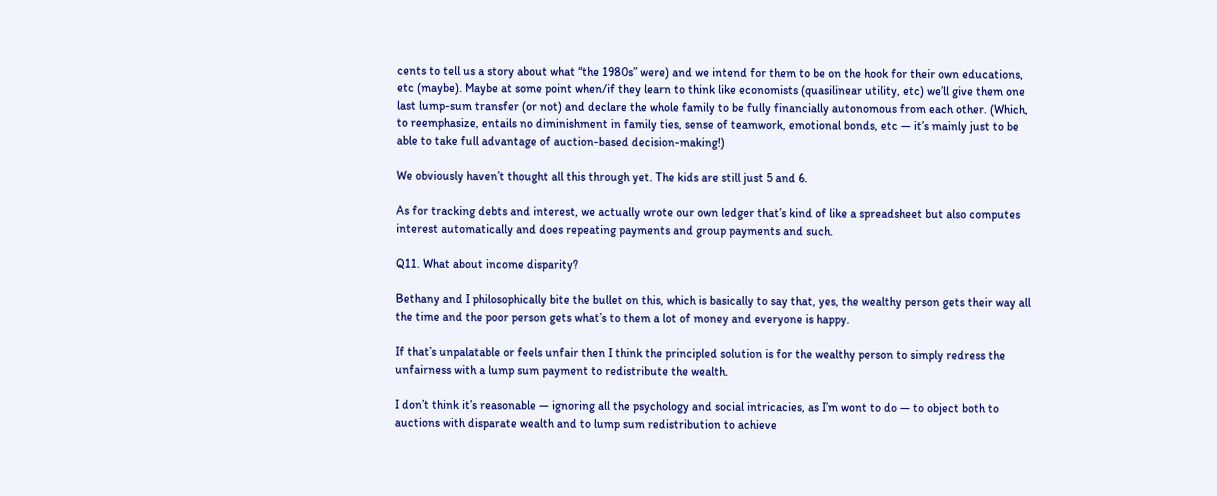cents to tell us a story about what “the 1980s” were) and we intend for them to be on the hook for their own educations, etc (maybe). Maybe at some point when/if they learn to think like economists (quasilinear utility, etc) we’ll give them one last lump-sum transfer (or not) and declare the whole family to be fully financially autonomous from each other. (Which, to reemphasize, entails no diminishment in family ties, sense of teamwork, emotional bonds, etc — it’s mainly just to be able to take full advantage of auction-based decision-making!)

We obviously haven’t thought all this through yet. The kids are still just 5 and 6.

As for tracking debts and interest, we actually wrote our own ledger that’s kind of like a spreadsheet but also computes interest automatically and does repeating payments and group payments and such.

Q11. What about income disparity?

Bethany and I philosophically bite the bullet on this, which is basically to say that, yes, the wealthy person gets their way all the time and the poor person gets what’s to them a lot of money and everyone is happy.

If that’s unpalatable or feels unfair then I think the principled solution is for the wealthy person to simply redress the unfairness with a lump sum payment to redistribute the wealth.

I don’t think it’s reasonable — ignoring all the psychology and social intricacies, as I’m wont to do — to object both to auctions with disparate wealth and to lump sum redistribution to achieve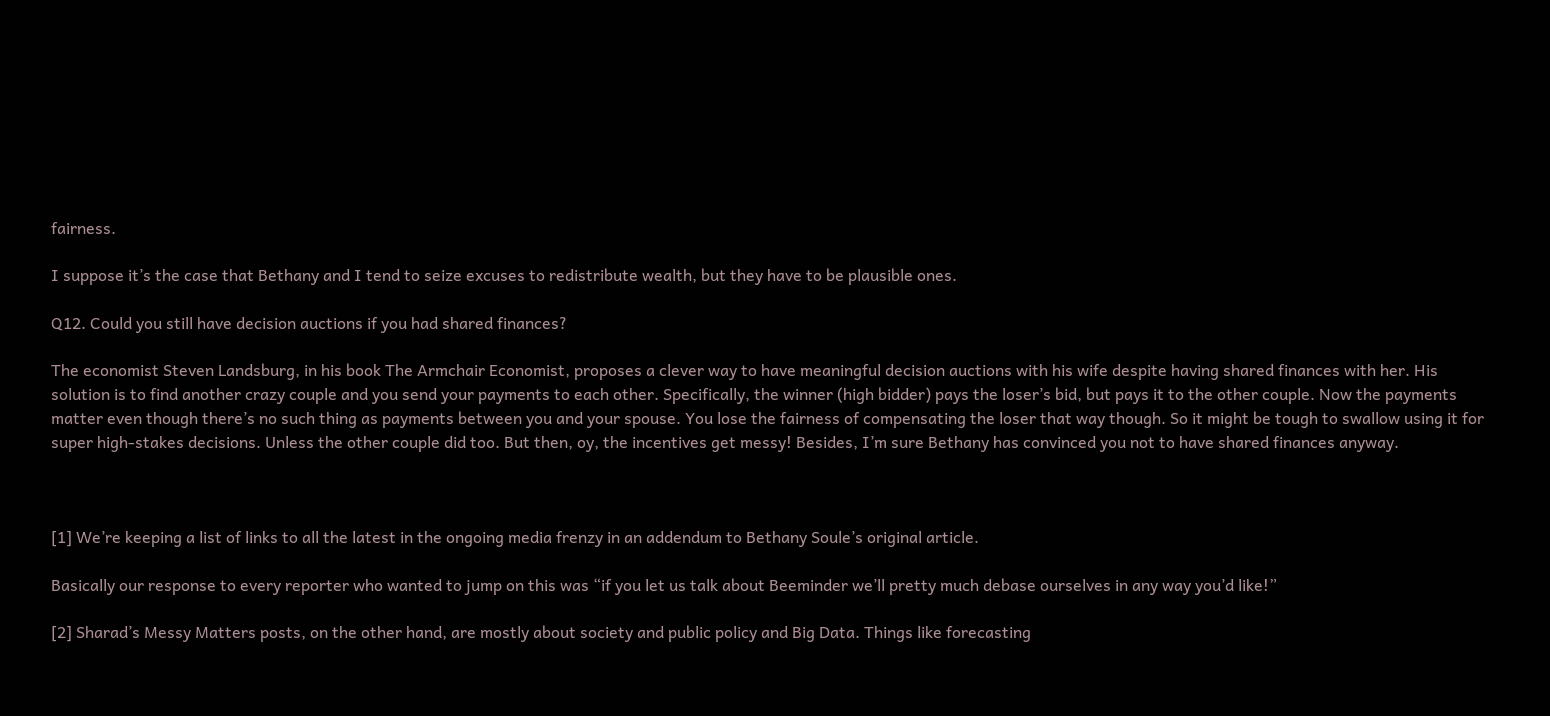fairness.

I suppose it’s the case that Bethany and I tend to seize excuses to redistribute wealth, but they have to be plausible ones.

Q12. Could you still have decision auctions if you had shared finances?

The economist Steven Landsburg, in his book The Armchair Economist, proposes a clever way to have meaningful decision auctions with his wife despite having shared finances with her. His solution is to find another crazy couple and you send your payments to each other. Specifically, the winner (high bidder) pays the loser’s bid, but pays it to the other couple. Now the payments matter even though there’s no such thing as payments between you and your spouse. You lose the fairness of compensating the loser that way though. So it might be tough to swallow using it for super high-stakes decisions. Unless the other couple did too. But then, oy, the incentives get messy! Besides, I’m sure Bethany has convinced you not to have shared finances anyway.



[1] We’re keeping a list of links to all the latest in the ongoing media frenzy in an addendum to Bethany Soule’s original article.

Basically our response to every reporter who wanted to jump on this was “if you let us talk about Beeminder we’ll pretty much debase ourselves in any way you’d like!”

[2] Sharad’s Messy Matters posts, on the other hand, are mostly about society and public policy and Big Data. Things like forecasting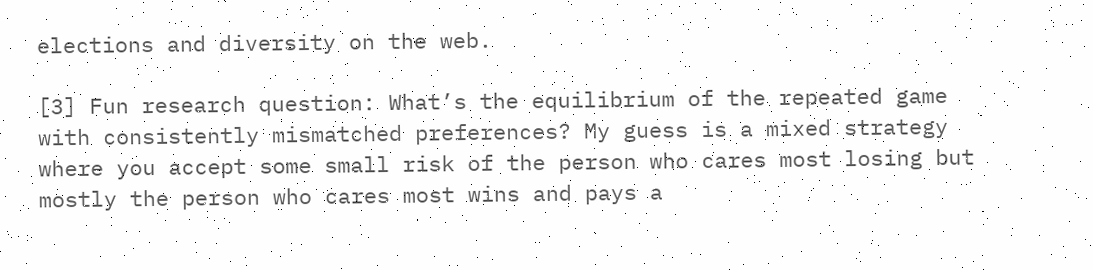elections and diversity on the web.

[3] Fun research question: What’s the equilibrium of the repeated game with consistently mismatched preferences? My guess is a mixed strategy where you accept some small risk of the person who cares most losing but mostly the person who cares most wins and pays a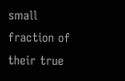small fraction of their true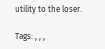utility to the loser.

Tags: , , ,